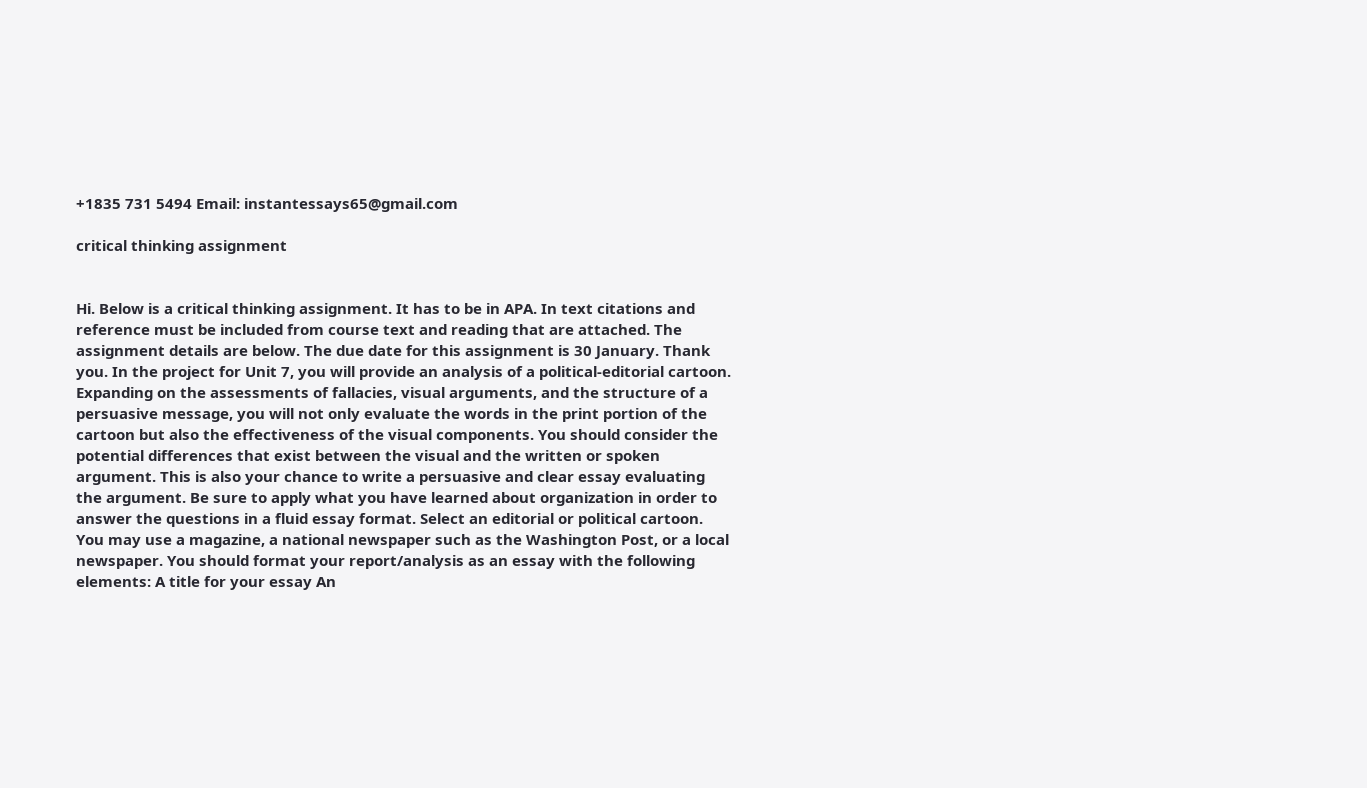+1835 731 5494 Email: instantessays65@gmail.com

critical thinking assignment


Hi. Below is a critical thinking assignment. It has to be in APA. In text citations and reference must be included from course text and reading that are attached. The assignment details are below. The due date for this assignment is 30 January. Thank you. In the project for Unit 7, you will provide an analysis of a political-editorial cartoon. Expanding on the assessments of fallacies, visual arguments, and the structure of a persuasive message, you will not only evaluate the words in the print portion of the cartoon but also the effectiveness of the visual components. You should consider the potential differences that exist between the visual and the written or spoken argument. This is also your chance to write a persuasive and clear essay evaluating the argument. Be sure to apply what you have learned about organization in order to answer the questions in a fluid essay format. Select an editorial or political cartoon. You may use a magazine, a national newspaper such as the Washington Post, or a local newspaper. You should format your report/analysis as an essay with the following elements: A title for your essay An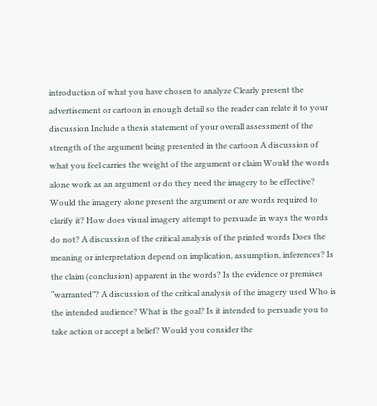introduction of what you have chosen to analyze Clearly present the advertisement or cartoon in enough detail so the reader can relate it to your discussion Include a thesis statement of your overall assessment of the strength of the argument being presented in the cartoon A discussion of what you feel carries the weight of the argument or claim Would the words alone work as an argument or do they need the imagery to be effective? Would the imagery alone present the argument or are words required to clarify it? How does visual imagery attempt to persuade in ways the words do not? A discussion of the critical analysis of the printed words Does the meaning or interpretation depend on implication, assumption, inferences? Is the claim (conclusion) apparent in the words? Is the evidence or premises “warranted”? A discussion of the critical analysis of the imagery used Who is the intended audience? What is the goal? Is it intended to persuade you to take action or accept a belief? Would you consider the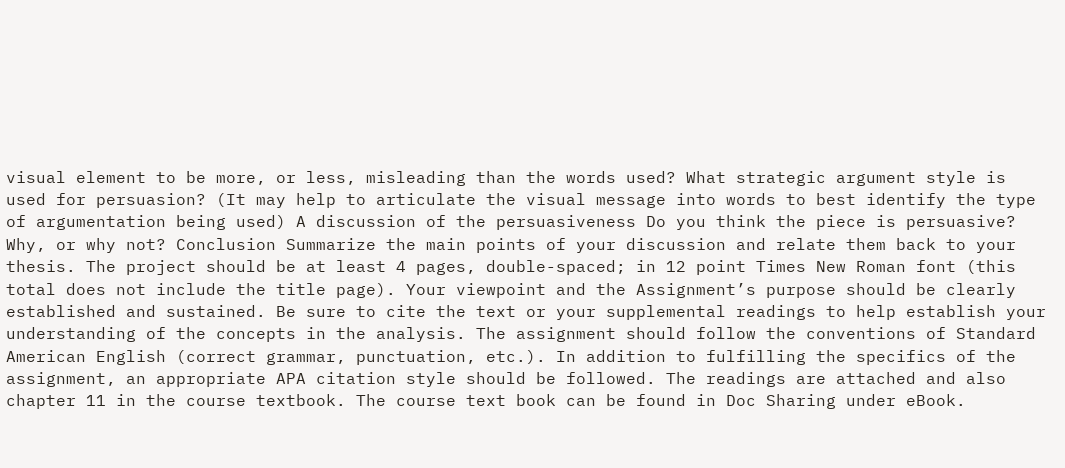visual element to be more, or less, misleading than the words used? What strategic argument style is used for persuasion? (It may help to articulate the visual message into words to best identify the type of argumentation being used) A discussion of the persuasiveness Do you think the piece is persuasive? Why, or why not? Conclusion Summarize the main points of your discussion and relate them back to your thesis. The project should be at least 4 pages, double-spaced; in 12 point Times New Roman font (this total does not include the title page). Your viewpoint and the Assignment’s purpose should be clearly established and sustained. Be sure to cite the text or your supplemental readings to help establish your understanding of the concepts in the analysis. The assignment should follow the conventions of Standard American English (correct grammar, punctuation, etc.). In addition to fulfilling the specifics of the assignment, an appropriate APA citation style should be followed. The readings are attached and also chapter 11 in the course textbook. The course text book can be found in Doc Sharing under eBook.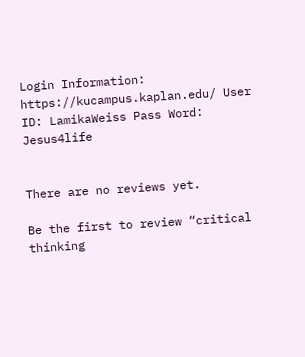Login Information: https://kucampus.kaplan.edu/ User ID: LamikaWeiss Pass Word: Jesus4life


There are no reviews yet.

Be the first to review “critical thinking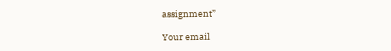assignment”

Your email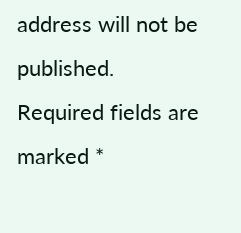address will not be published. Required fields are marked *